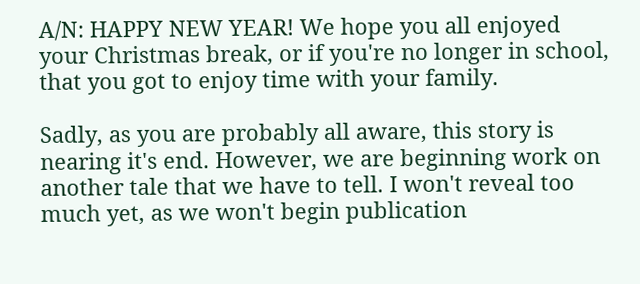A/N: HAPPY NEW YEAR! We hope you all enjoyed your Christmas break, or if you're no longer in school, that you got to enjoy time with your family.

Sadly, as you are probably all aware, this story is nearing it's end. However, we are beginning work on another tale that we have to tell. I won't reveal too much yet, as we won't begin publication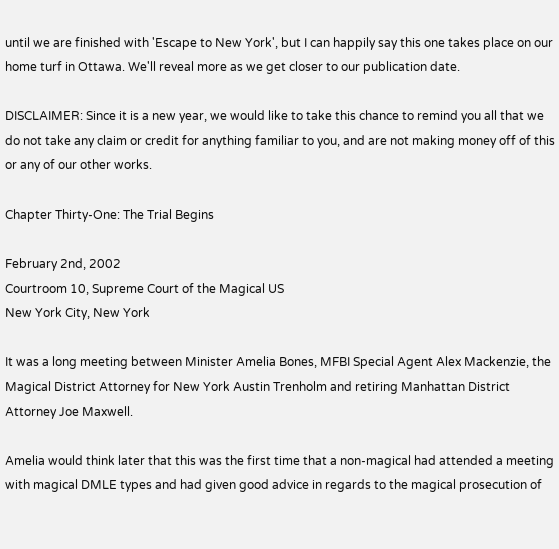until we are finished with 'Escape to New York', but I can happily say this one takes place on our home turf in Ottawa. We'll reveal more as we get closer to our publication date.

DISCLAIMER: Since it is a new year, we would like to take this chance to remind you all that we do not take any claim or credit for anything familiar to you, and are not making money off of this or any of our other works.

Chapter Thirty-One: The Trial Begins

February 2nd, 2002
Courtroom 10, Supreme Court of the Magical US
New York City, New York

It was a long meeting between Minister Amelia Bones, MFBI Special Agent Alex Mackenzie, the Magical District Attorney for New York Austin Trenholm and retiring Manhattan District Attorney Joe Maxwell.

Amelia would think later that this was the first time that a non-magical had attended a meeting with magical DMLE types and had given good advice in regards to the magical prosecution of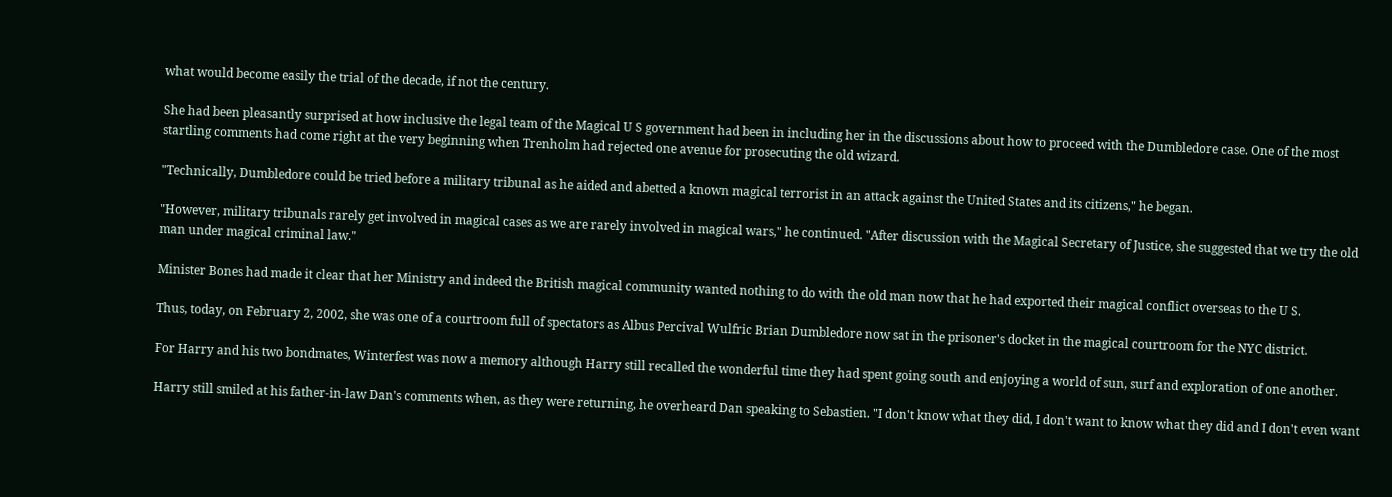what would become easily the trial of the decade, if not the century.

She had been pleasantly surprised at how inclusive the legal team of the Magical U S government had been in including her in the discussions about how to proceed with the Dumbledore case. One of the most startling comments had come right at the very beginning when Trenholm had rejected one avenue for prosecuting the old wizard.

"Technically, Dumbledore could be tried before a military tribunal as he aided and abetted a known magical terrorist in an attack against the United States and its citizens," he began.

"However, military tribunals rarely get involved in magical cases as we are rarely involved in magical wars," he continued. "After discussion with the Magical Secretary of Justice, she suggested that we try the old man under magical criminal law."

Minister Bones had made it clear that her Ministry and indeed the British magical community wanted nothing to do with the old man now that he had exported their magical conflict overseas to the U S.

Thus, today, on February 2, 2002, she was one of a courtroom full of spectators as Albus Percival Wulfric Brian Dumbledore now sat in the prisoner's docket in the magical courtroom for the NYC district.

For Harry and his two bondmates, Winterfest was now a memory although Harry still recalled the wonderful time they had spent going south and enjoying a world of sun, surf and exploration of one another.

Harry still smiled at his father-in-law Dan's comments when, as they were returning, he overheard Dan speaking to Sebastien. "I don't know what they did, I don't want to know what they did and I don't even want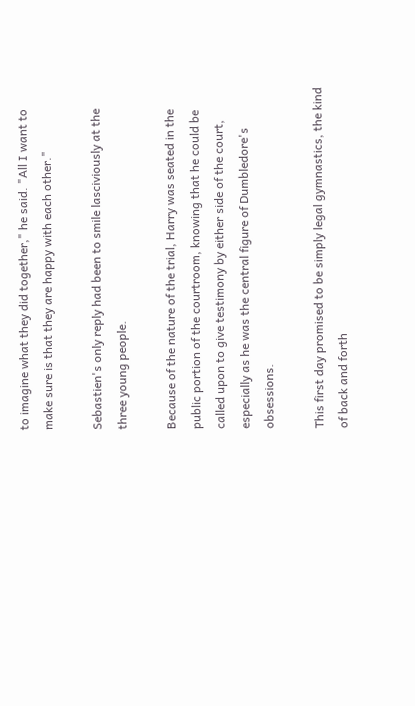to imagine what they did together," he said. "All I want to make sure is that they are happy with each other."

Sebastien's only reply had been to smile lasciviously at the three young people.

Because of the nature of the trial, Harry was seated in the public portion of the courtroom, knowing that he could be called upon to give testimony by either side of the court, especially as he was the central figure of Dumbledore's obsessions.

This first day promised to be simply legal gymnastics, the kind of back and forth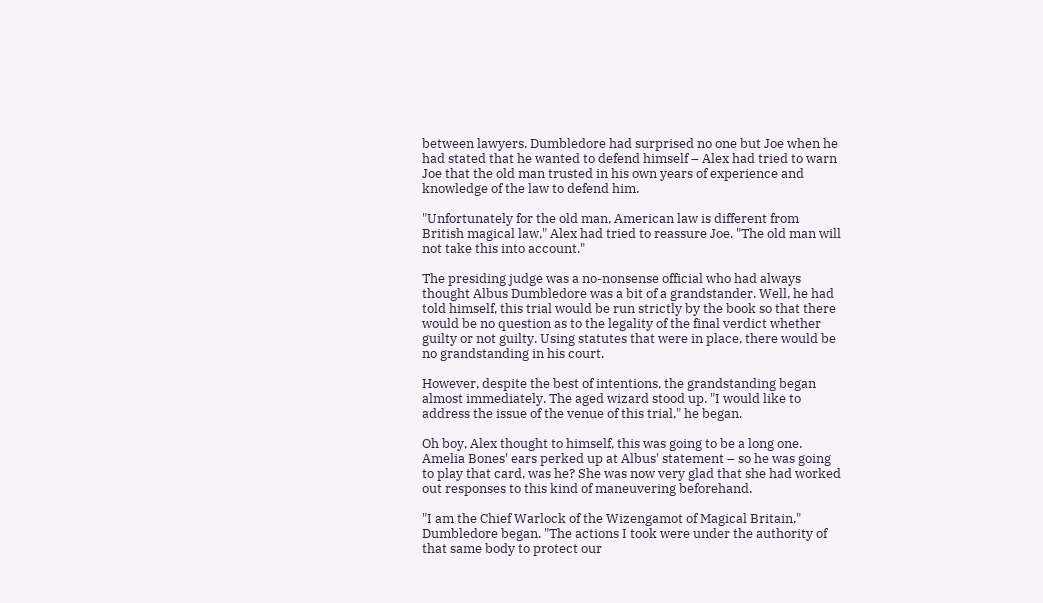between lawyers. Dumbledore had surprised no one but Joe when he had stated that he wanted to defend himself – Alex had tried to warn Joe that the old man trusted in his own years of experience and knowledge of the law to defend him.

"Unfortunately for the old man, American law is different from British magical law," Alex had tried to reassure Joe. "The old man will not take this into account."

The presiding judge was a no-nonsense official who had always thought Albus Dumbledore was a bit of a grandstander. Well, he had told himself, this trial would be run strictly by the book so that there would be no question as to the legality of the final verdict whether guilty or not guilty. Using statutes that were in place, there would be no grandstanding in his court.

However, despite the best of intentions, the grandstanding began almost immediately. The aged wizard stood up. "I would like to address the issue of the venue of this trial," he began.

Oh boy, Alex thought to himself, this was going to be a long one. Amelia Bones' ears perked up at Albus' statement – so he was going to play that card, was he? She was now very glad that she had worked out responses to this kind of maneuvering beforehand.

"I am the Chief Warlock of the Wizengamot of Magical Britain," Dumbledore began. "The actions I took were under the authority of that same body to protect our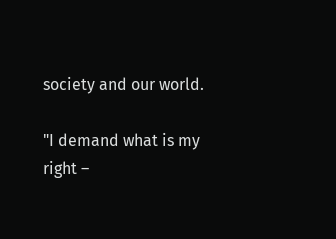society and our world.

"I demand what is my right –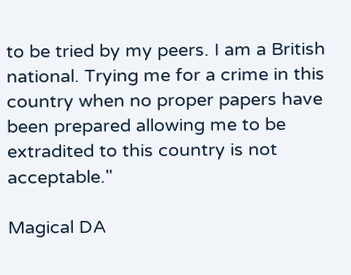to be tried by my peers. I am a British national. Trying me for a crime in this country when no proper papers have been prepared allowing me to be extradited to this country is not acceptable."

Magical DA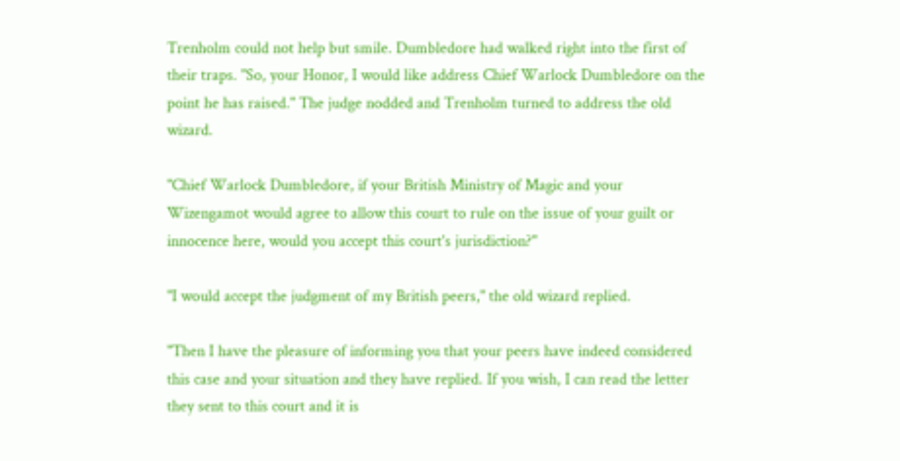Trenholm could not help but smile. Dumbledore had walked right into the first of their traps. "So, your Honor, I would like address Chief Warlock Dumbledore on the point he has raised." The judge nodded and Trenholm turned to address the old wizard.

"Chief Warlock Dumbledore, if your British Ministry of Magic and your Wizengamot would agree to allow this court to rule on the issue of your guilt or innocence here, would you accept this court's jurisdiction?"

"I would accept the judgment of my British peers," the old wizard replied.

"Then I have the pleasure of informing you that your peers have indeed considered this case and your situation and they have replied. If you wish, I can read the letter they sent to this court and it is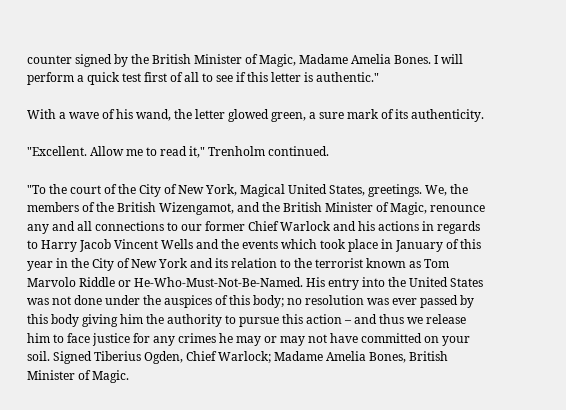counter signed by the British Minister of Magic, Madame Amelia Bones. I will perform a quick test first of all to see if this letter is authentic."

With a wave of his wand, the letter glowed green, a sure mark of its authenticity.

"Excellent. Allow me to read it," Trenholm continued.

"To the court of the City of New York, Magical United States, greetings. We, the members of the British Wizengamot, and the British Minister of Magic, renounce any and all connections to our former Chief Warlock and his actions in regards to Harry Jacob Vincent Wells and the events which took place in January of this year in the City of New York and its relation to the terrorist known as Tom Marvolo Riddle or He-Who-Must-Not-Be-Named. His entry into the United States was not done under the auspices of this body; no resolution was ever passed by this body giving him the authority to pursue this action – and thus we release him to face justice for any crimes he may or may not have committed on your soil. Signed Tiberius Ogden, Chief Warlock; Madame Amelia Bones, British Minister of Magic.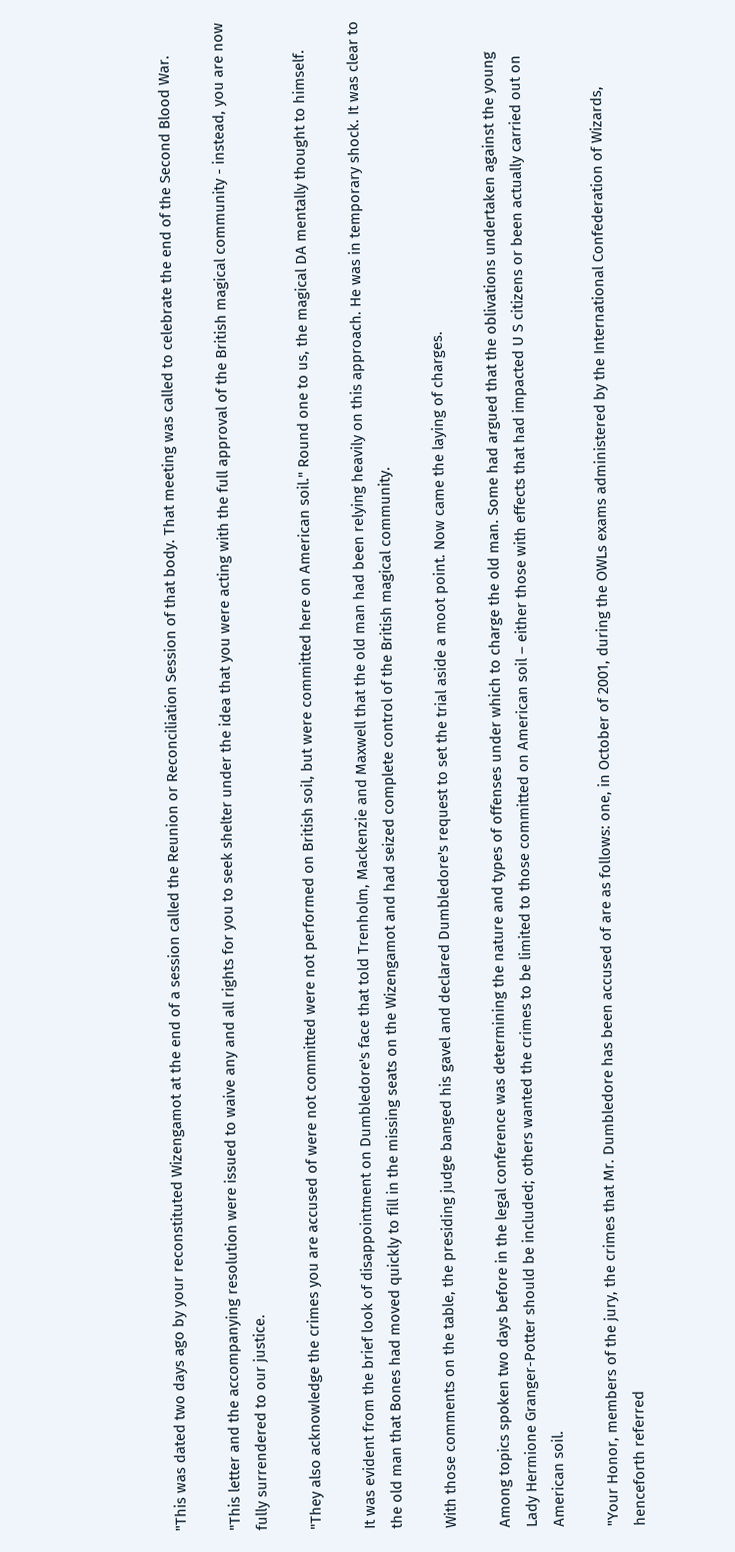"This was dated two days ago by your reconstituted Wizengamot at the end of a session called the Reunion or Reconciliation Session of that body. That meeting was called to celebrate the end of the Second Blood War.

"This letter and the accompanying resolution were issued to waive any and all rights for you to seek shelter under the idea that you were acting with the full approval of the British magical community - instead, you are now fully surrendered to our justice.

"They also acknowledge the crimes you are accused of were not committed were not performed on British soil, but were committed here on American soil." Round one to us, the magical DA mentally thought to himself.

It was evident from the brief look of disappointment on Dumbledore's face that told Trenholm, Mackenzie and Maxwell that the old man had been relying heavily on this approach. He was in temporary shock. It was clear to the old man that Bones had moved quickly to fill in the missing seats on the Wizengamot and had seized complete control of the British magical community.

With those comments on the table, the presiding judge banged his gavel and declared Dumbledore's request to set the trial aside a moot point. Now came the laying of charges.

Among topics spoken two days before in the legal conference was determining the nature and types of offenses under which to charge the old man. Some had argued that the oblivations undertaken against the young Lady Hermione Granger-Potter should be included; others wanted the crimes to be limited to those committed on American soil – either those with effects that had impacted U S citizens or been actually carried out on American soil.

"Your Honor, members of the jury, the crimes that Mr. Dumbledore has been accused of are as follows: one, in October of 2001, during the OWLs exams administered by the International Confederation of Wizards, henceforth referred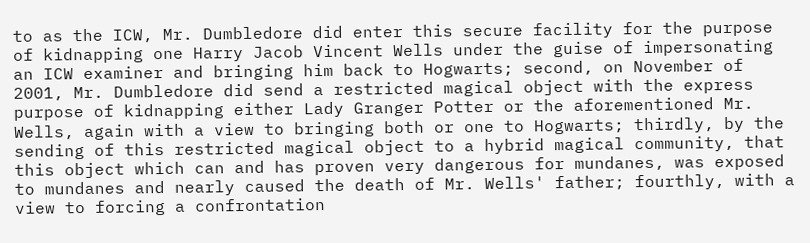to as the ICW, Mr. Dumbledore did enter this secure facility for the purpose of kidnapping one Harry Jacob Vincent Wells under the guise of impersonating an ICW examiner and bringing him back to Hogwarts; second, on November of 2001, Mr. Dumbledore did send a restricted magical object with the express purpose of kidnapping either Lady Granger Potter or the aforementioned Mr. Wells, again with a view to bringing both or one to Hogwarts; thirdly, by the sending of this restricted magical object to a hybrid magical community, that this object which can and has proven very dangerous for mundanes, was exposed to mundanes and nearly caused the death of Mr. Wells' father; fourthly, with a view to forcing a confrontation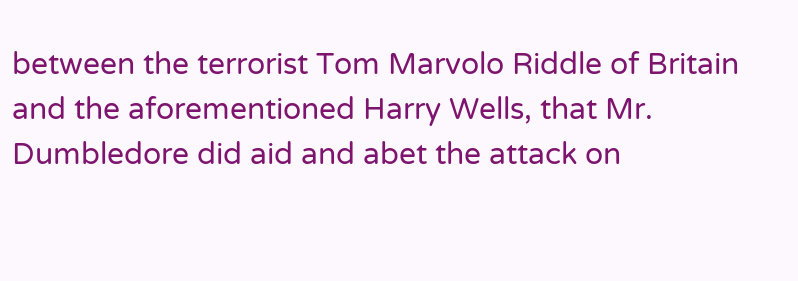between the terrorist Tom Marvolo Riddle of Britain and the aforementioned Harry Wells, that Mr. Dumbledore did aid and abet the attack on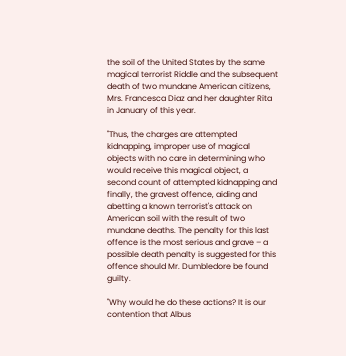the soil of the United States by the same magical terrorist Riddle and the subsequent death of two mundane American citizens, Mrs. Francesca Diaz and her daughter Rita in January of this year.

"Thus, the charges are attempted kidnapping, improper use of magical objects with no care in determining who would receive this magical object, a second count of attempted kidnapping and finally, the gravest offence, aiding and abetting a known terrorist's attack on American soil with the result of two mundane deaths. The penalty for this last offence is the most serious and grave – a possible death penalty is suggested for this offence should Mr. Dumbledore be found guilty.

"Why would he do these actions? It is our contention that Albus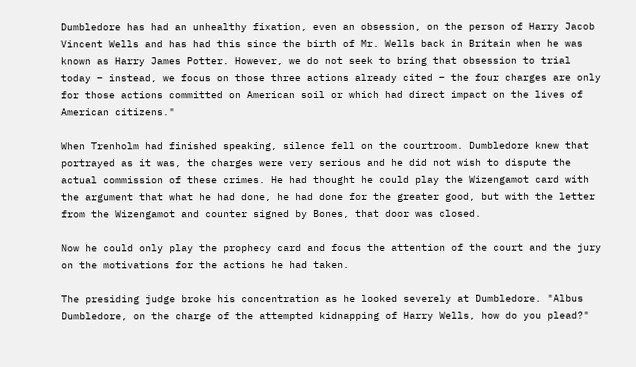Dumbledore has had an unhealthy fixation, even an obsession, on the person of Harry Jacob Vincent Wells and has had this since the birth of Mr. Wells back in Britain when he was known as Harry James Potter. However, we do not seek to bring that obsession to trial today – instead, we focus on those three actions already cited – the four charges are only for those actions committed on American soil or which had direct impact on the lives of American citizens."

When Trenholm had finished speaking, silence fell on the courtroom. Dumbledore knew that portrayed as it was, the charges were very serious and he did not wish to dispute the actual commission of these crimes. He had thought he could play the Wizengamot card with the argument that what he had done, he had done for the greater good, but with the letter from the Wizengamot and counter signed by Bones, that door was closed.

Now he could only play the prophecy card and focus the attention of the court and the jury on the motivations for the actions he had taken.

The presiding judge broke his concentration as he looked severely at Dumbledore. "Albus Dumbledore, on the charge of the attempted kidnapping of Harry Wells, how do you plead?"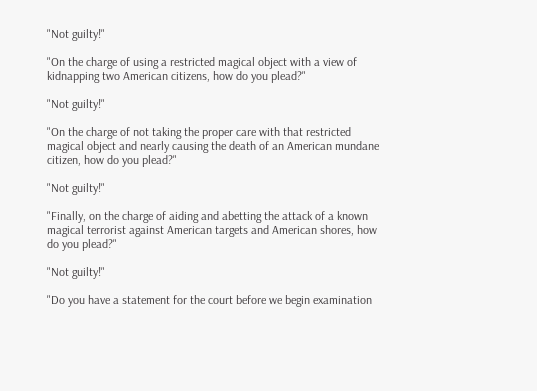"Not guilty!"

"On the charge of using a restricted magical object with a view of kidnapping two American citizens, how do you plead?"

"Not guilty!"

"On the charge of not taking the proper care with that restricted magical object and nearly causing the death of an American mundane citizen, how do you plead?"

"Not guilty!"

"Finally, on the charge of aiding and abetting the attack of a known magical terrorist against American targets and American shores, how do you plead?"

"Not guilty!"

"Do you have a statement for the court before we begin examination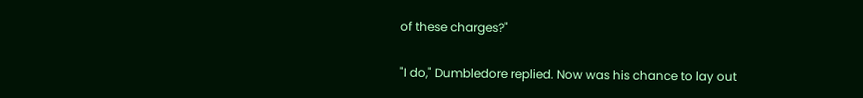of these charges?"

"I do," Dumbledore replied. Now was his chance to lay out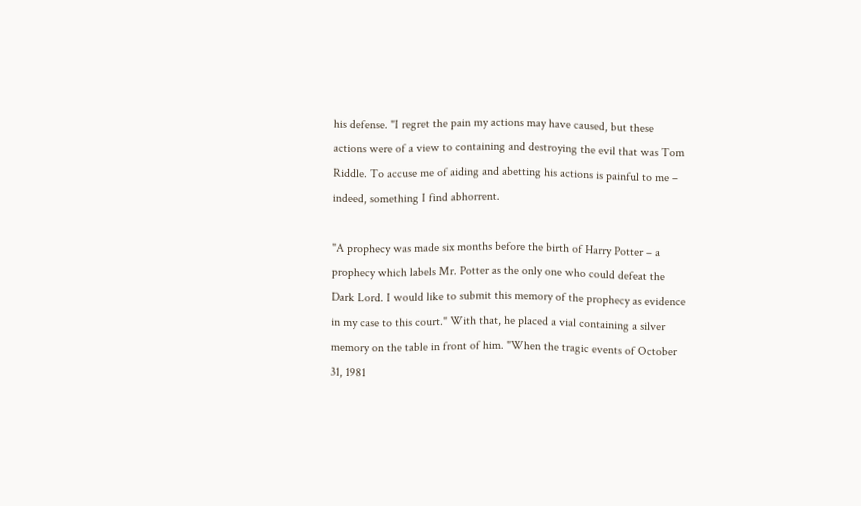his defense. "I regret the pain my actions may have caused, but these actions were of a view to containing and destroying the evil that was Tom Riddle. To accuse me of aiding and abetting his actions is painful to me – indeed, something I find abhorrent.

"A prophecy was made six months before the birth of Harry Potter – a prophecy which labels Mr. Potter as the only one who could defeat the Dark Lord. I would like to submit this memory of the prophecy as evidence in my case to this court." With that, he placed a vial containing a silver memory on the table in front of him. "When the tragic events of October 31, 1981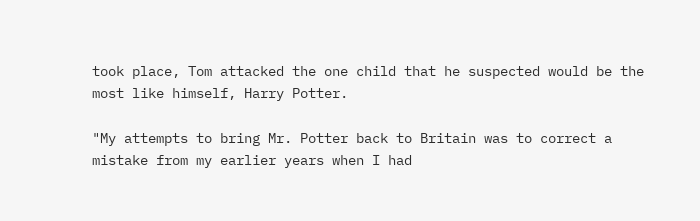took place, Tom attacked the one child that he suspected would be the most like himself, Harry Potter.

"My attempts to bring Mr. Potter back to Britain was to correct a mistake from my earlier years when I had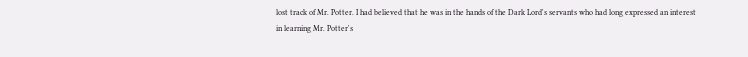lost track of Mr. Potter. I had believed that he was in the hands of the Dark Lord's servants who had long expressed an interest in learning Mr. Potter's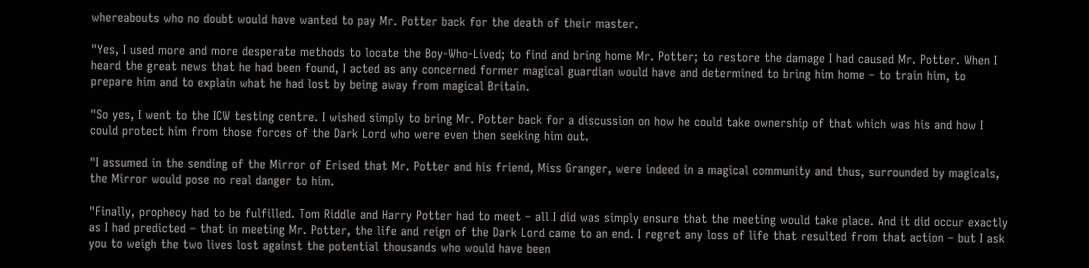whereabouts who no doubt would have wanted to pay Mr. Potter back for the death of their master.

"Yes, I used more and more desperate methods to locate the Boy-Who-Lived; to find and bring home Mr. Potter; to restore the damage I had caused Mr. Potter. When I heard the great news that he had been found, I acted as any concerned former magical guardian would have and determined to bring him home – to train him, to prepare him and to explain what he had lost by being away from magical Britain.

"So yes, I went to the ICW testing centre. I wished simply to bring Mr. Potter back for a discussion on how he could take ownership of that which was his and how I could protect him from those forces of the Dark Lord who were even then seeking him out.

"I assumed in the sending of the Mirror of Erised that Mr. Potter and his friend, Miss Granger, were indeed in a magical community and thus, surrounded by magicals, the Mirror would pose no real danger to him.

"Finally, prophecy had to be fulfilled. Tom Riddle and Harry Potter had to meet – all I did was simply ensure that the meeting would take place. And it did occur exactly as I had predicted – that in meeting Mr. Potter, the life and reign of the Dark Lord came to an end. I regret any loss of life that resulted from that action – but I ask you to weigh the two lives lost against the potential thousands who would have been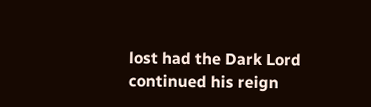lost had the Dark Lord continued his reign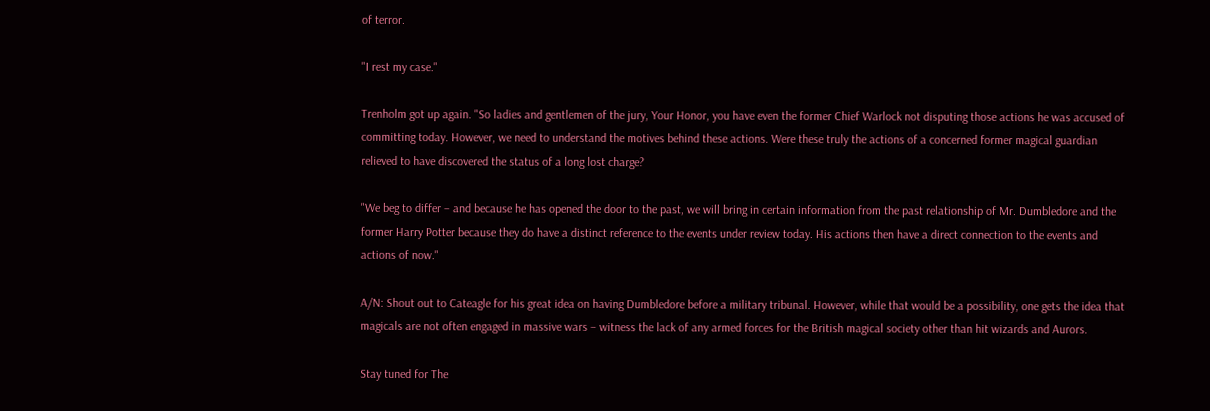of terror.

"I rest my case."

Trenholm got up again. "So ladies and gentlemen of the jury, Your Honor, you have even the former Chief Warlock not disputing those actions he was accused of committing today. However, we need to understand the motives behind these actions. Were these truly the actions of a concerned former magical guardian relieved to have discovered the status of a long lost charge?

"We beg to differ – and because he has opened the door to the past, we will bring in certain information from the past relationship of Mr. Dumbledore and the former Harry Potter because they do have a distinct reference to the events under review today. His actions then have a direct connection to the events and actions of now."

A/N: Shout out to Cateagle for his great idea on having Dumbledore before a military tribunal. However, while that would be a possibility, one gets the idea that magicals are not often engaged in massive wars – witness the lack of any armed forces for the British magical society other than hit wizards and Aurors.

Stay tuned for The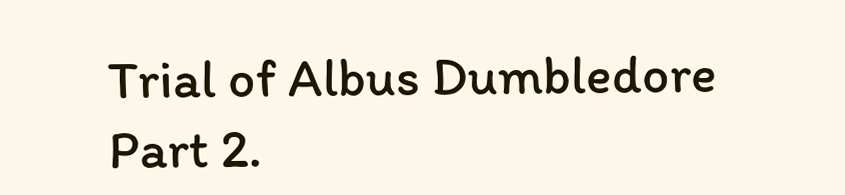Trial of Albus Dumbledore Part 2.